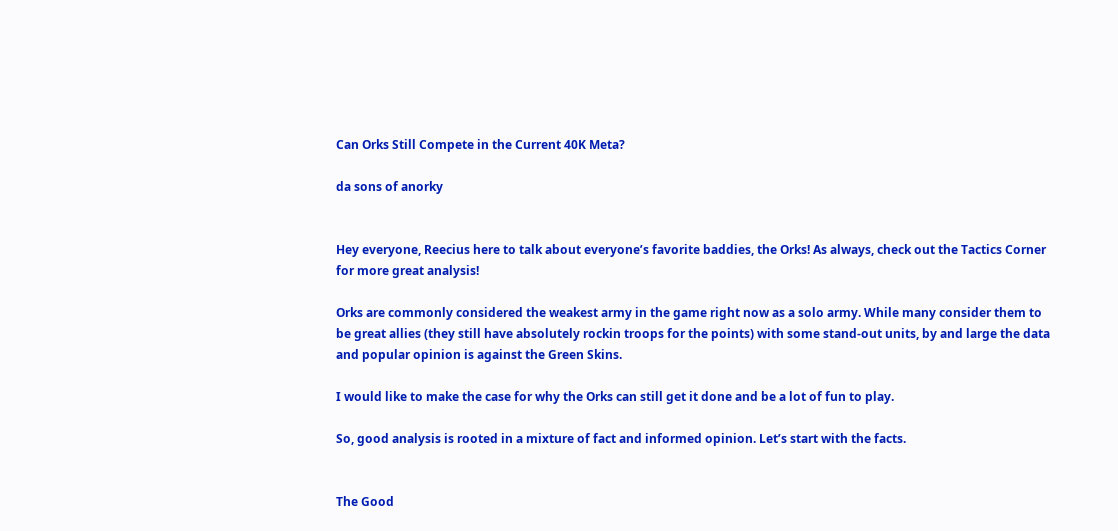Can Orks Still Compete in the Current 40K Meta?

da sons of anorky


Hey everyone, Reecius here to talk about everyone’s favorite baddies, the Orks! As always, check out the Tactics Corner for more great analysis!

Orks are commonly considered the weakest army in the game right now as a solo army. While many consider them to be great allies (they still have absolutely rockin troops for the points) with some stand-out units, by and large the data and popular opinion is against the Green Skins.

I would like to make the case for why the Orks can still get it done and be a lot of fun to play.

So, good analysis is rooted in a mixture of fact and informed opinion. Let’s start with the facts.


The Good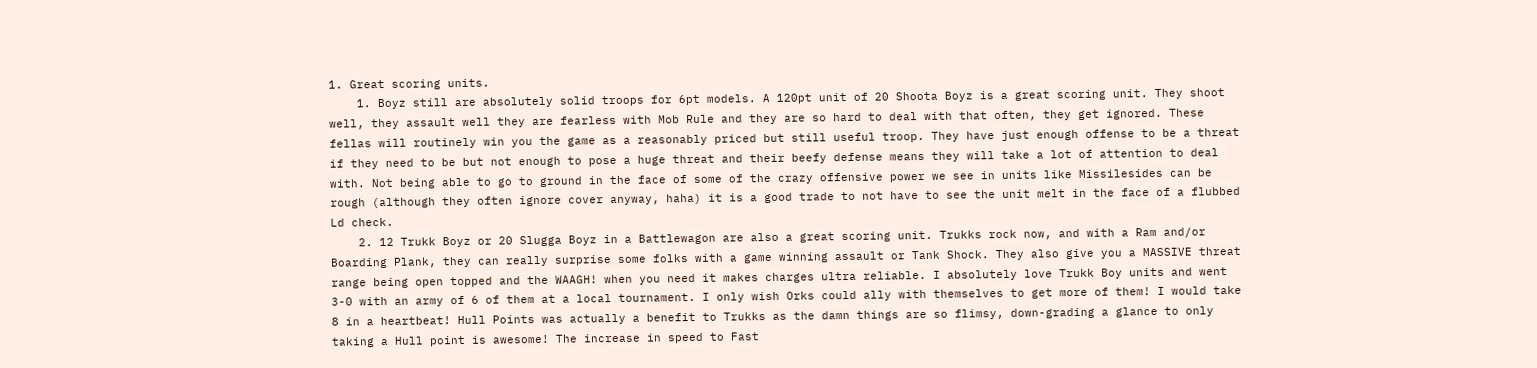1. Great scoring units.
    1. Boyz still are absolutely solid troops for 6pt models. A 120pt unit of 20 Shoota Boyz is a great scoring unit. They shoot well, they assault well they are fearless with Mob Rule and they are so hard to deal with that often, they get ignored. These fellas will routinely win you the game as a reasonably priced but still useful troop. They have just enough offense to be a threat if they need to be but not enough to pose a huge threat and their beefy defense means they will take a lot of attention to deal with. Not being able to go to ground in the face of some of the crazy offensive power we see in units like Missilesides can be rough (although they often ignore cover anyway, haha) it is a good trade to not have to see the unit melt in the face of a flubbed Ld check.
    2. 12 Trukk Boyz or 20 Slugga Boyz in a Battlewagon are also a great scoring unit. Trukks rock now, and with a Ram and/or Boarding Plank, they can really surprise some folks with a game winning assault or Tank Shock. They also give you a MASSIVE threat range being open topped and the WAAGH! when you need it makes charges ultra reliable. I absolutely love Trukk Boy units and went 3-0 with an army of 6 of them at a local tournament. I only wish Orks could ally with themselves to get more of them! I would take 8 in a heartbeat! Hull Points was actually a benefit to Trukks as the damn things are so flimsy, down-grading a glance to only taking a Hull point is awesome! The increase in speed to Fast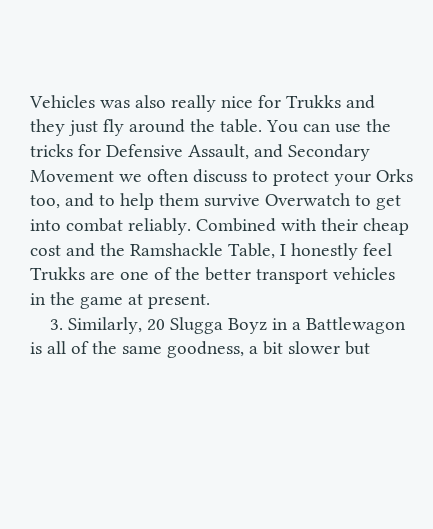Vehicles was also really nice for Trukks and they just fly around the table. You can use the tricks for Defensive Assault, and Secondary Movement we often discuss to protect your Orks too, and to help them survive Overwatch to get into combat reliably. Combined with their cheap cost and the Ramshackle Table, I honestly feel Trukks are one of the better transport vehicles in the game at present.
    3. Similarly, 20 Slugga Boyz in a Battlewagon is all of the same goodness, a bit slower but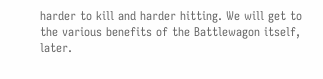harder to kill and harder hitting. We will get to the various benefits of the Battlewagon itself, later.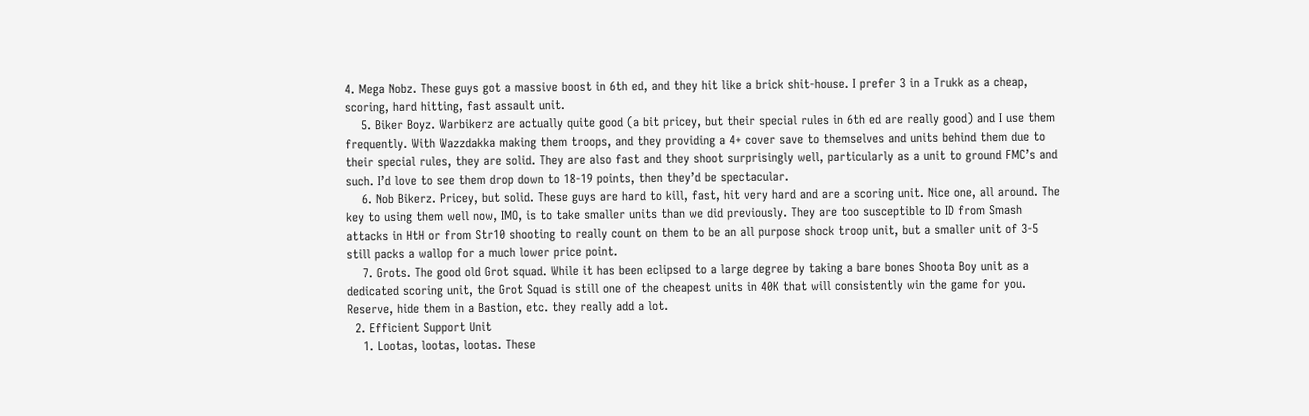4. Mega Nobz. These guys got a massive boost in 6th ed, and they hit like a brick shit-house. I prefer 3 in a Trukk as a cheap, scoring, hard hitting, fast assault unit.
    5. Biker Boyz. Warbikerz are actually quite good (a bit pricey, but their special rules in 6th ed are really good) and I use them frequently. With Wazzdakka making them troops, and they providing a 4+ cover save to themselves and units behind them due to their special rules, they are solid. They are also fast and they shoot surprisingly well, particularly as a unit to ground FMC’s and such. I’d love to see them drop down to 18-19 points, then they’d be spectacular.
    6. Nob Bikerz. Pricey, but solid. These guys are hard to kill, fast, hit very hard and are a scoring unit. Nice one, all around. The key to using them well now, IMO, is to take smaller units than we did previously. They are too susceptible to ID from Smash attacks in HtH or from Str10 shooting to really count on them to be an all purpose shock troop unit, but a smaller unit of 3-5 still packs a wallop for a much lower price point.
    7. Grots. The good old Grot squad. While it has been eclipsed to a large degree by taking a bare bones Shoota Boy unit as a dedicated scoring unit, the Grot Squad is still one of the cheapest units in 40K that will consistently win the game for you. Reserve, hide them in a Bastion, etc. they really add a lot.
  2. Efficient Support Unit
    1. Lootas, lootas, lootas. These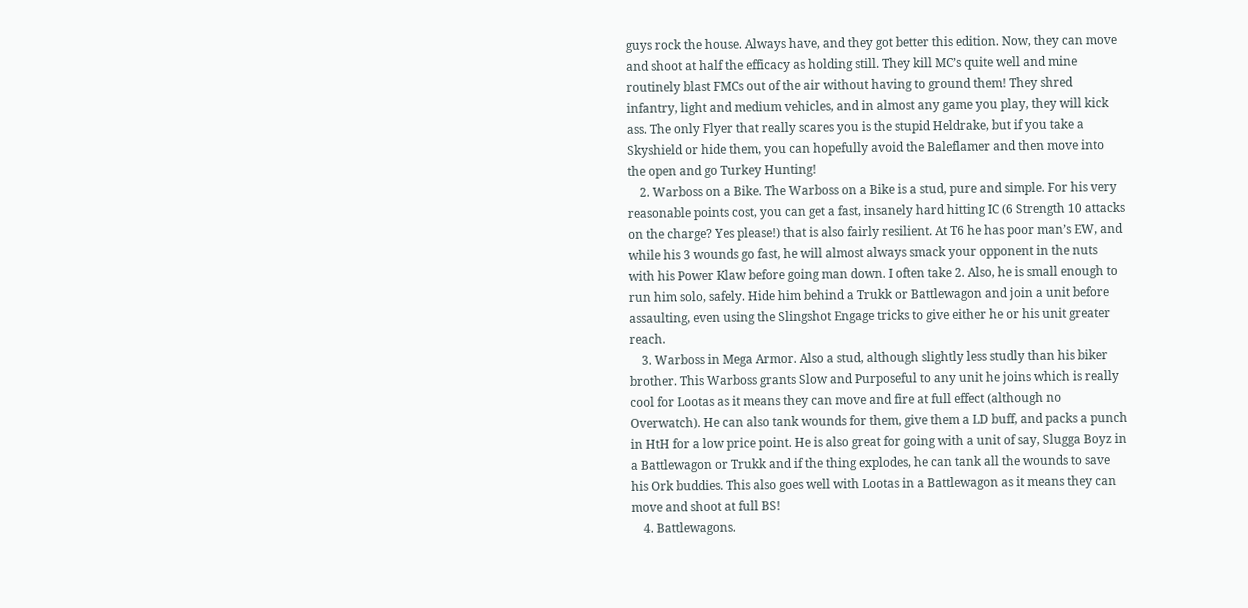guys rock the house. Always have, and they got better this edition. Now, they can move and shoot at half the efficacy as holding still. They kill MC’s quite well and mine routinely blast FMCs out of the air without having to ground them! They shred infantry, light and medium vehicles, and in almost any game you play, they will kick ass. The only Flyer that really scares you is the stupid Heldrake, but if you take a Skyshield or hide them, you can hopefully avoid the Baleflamer and then move into the open and go Turkey Hunting!
    2. Warboss on a Bike. The Warboss on a Bike is a stud, pure and simple. For his very reasonable points cost, you can get a fast, insanely hard hitting IC (6 Strength 10 attacks on the charge? Yes please!) that is also fairly resilient. At T6 he has poor man’s EW, and while his 3 wounds go fast, he will almost always smack your opponent in the nuts with his Power Klaw before going man down. I often take 2. Also, he is small enough to run him solo, safely. Hide him behind a Trukk or Battlewagon and join a unit before assaulting, even using the Slingshot Engage tricks to give either he or his unit greater reach.
    3. Warboss in Mega Armor. Also a stud, although slightly less studly than his biker brother. This Warboss grants Slow and Purposeful to any unit he joins which is really cool for Lootas as it means they can move and fire at full effect (although no Overwatch). He can also tank wounds for them, give them a LD buff, and packs a punch in HtH for a low price point. He is also great for going with a unit of say, Slugga Boyz in a Battlewagon or Trukk and if the thing explodes, he can tank all the wounds to save his Ork buddies. This also goes well with Lootas in a Battlewagon as it means they can move and shoot at full BS!
    4. Battlewagons.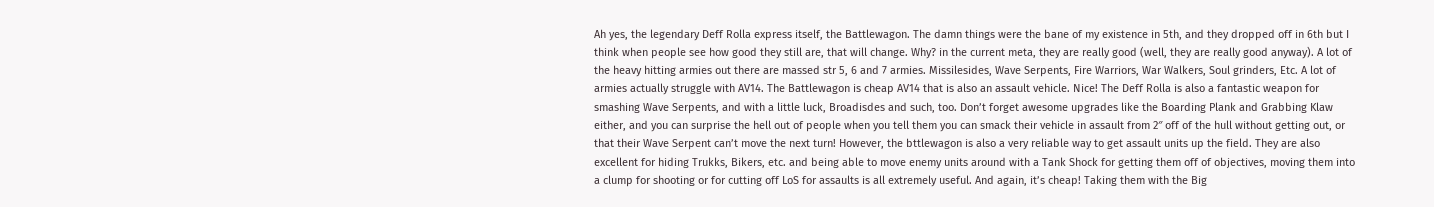Ah yes, the legendary Deff Rolla express itself, the Battlewagon. The damn things were the bane of my existence in 5th, and they dropped off in 6th but I think when people see how good they still are, that will change. Why? in the current meta, they are really good (well, they are really good anyway). A lot of the heavy hitting armies out there are massed str 5, 6 and 7 armies. Missilesides, Wave Serpents, Fire Warriors, War Walkers, Soul grinders, Etc. A lot of armies actually struggle with AV14. The Battlewagon is cheap AV14 that is also an assault vehicle. Nice! The Deff Rolla is also a fantastic weapon for smashing Wave Serpents, and with a little luck, Broadisdes and such, too. Don’t forget awesome upgrades like the Boarding Plank and Grabbing Klaw either, and you can surprise the hell out of people when you tell them you can smack their vehicle in assault from 2″ off of the hull without getting out, or that their Wave Serpent can’t move the next turn! However, the bttlewagon is also a very reliable way to get assault units up the field. They are also excellent for hiding Trukks, Bikers, etc. and being able to move enemy units around with a Tank Shock for getting them off of objectives, moving them into a clump for shooting or for cutting off LoS for assaults is all extremely useful. And again, it’s cheap! Taking them with the Big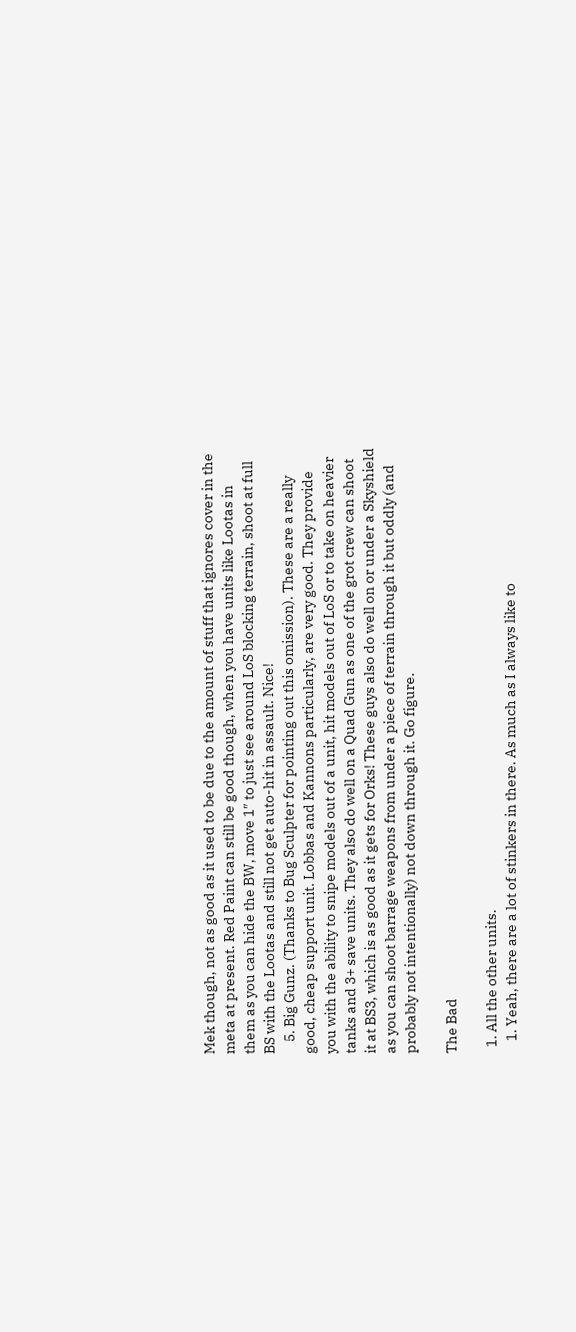Mek though, not as good as it used to be due to the amount of stuff that ignores cover in the meta at present. Red Paint can still be good though, when you have units like Lootas in them as you can hide the BW, move 1″ to just see around LoS blocking terrain, shoot at full BS with the Lootas and still not get auto-hit in assault. Nice!
    5. Big Gunz. (Thanks to Bug Sculpter for pointing out this omission). These are a really good, cheap support unit. Lobbas and Kannons particularly, are very good. They provide you with the ability to snipe models out of a unit, hit models out of LoS or to take on heavier tanks and 3+ save units. They also do well on a Quad Gun as one of the grot crew can shoot it at BS3, which is as good as it gets for Orks! These guys also do well on or under a Skyshield as you can shoot barrage weapons from under a piece of terrain through it but oddly (and probably not intentionally) not down through it. Go figure.

The Bad

  1. All the other units.
    1. Yeah, there are a lot of stinkers in there. As much as I always like to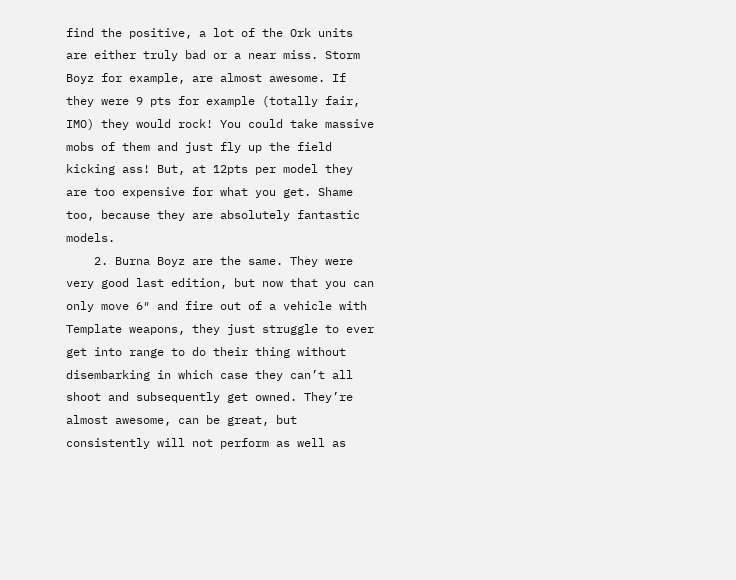find the positive, a lot of the Ork units are either truly bad or a near miss. Storm Boyz for example, are almost awesome. If they were 9 pts for example (totally fair, IMO) they would rock! You could take massive mobs of them and just fly up the field kicking ass! But, at 12pts per model they are too expensive for what you get. Shame too, because they are absolutely fantastic models.
    2. Burna Boyz are the same. They were very good last edition, but now that you can only move 6″ and fire out of a vehicle with Template weapons, they just struggle to ever get into range to do their thing without disembarking in which case they can’t all shoot and subsequently get owned. They’re almost awesome, can be great, but consistently will not perform as well as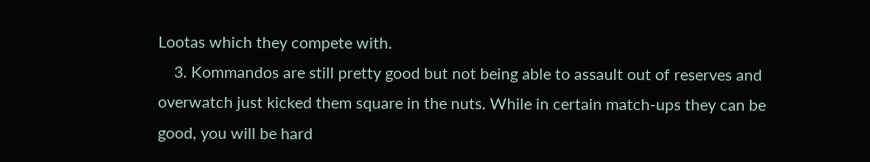Lootas which they compete with.
    3. Kommandos are still pretty good but not being able to assault out of reserves and overwatch just kicked them square in the nuts. While in certain match-ups they can be good, you will be hard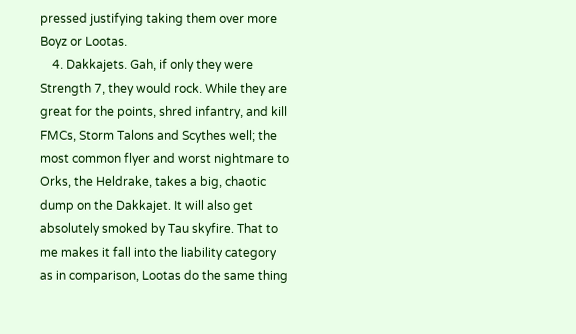pressed justifying taking them over more Boyz or Lootas.
    4. Dakkajets. Gah, if only they were Strength 7, they would rock. While they are great for the points, shred infantry, and kill FMCs, Storm Talons and Scythes well; the most common flyer and worst nightmare to Orks, the Heldrake, takes a big, chaotic dump on the Dakkajet. It will also get absolutely smoked by Tau skyfire. That to me makes it fall into the liability category as in comparison, Lootas do the same thing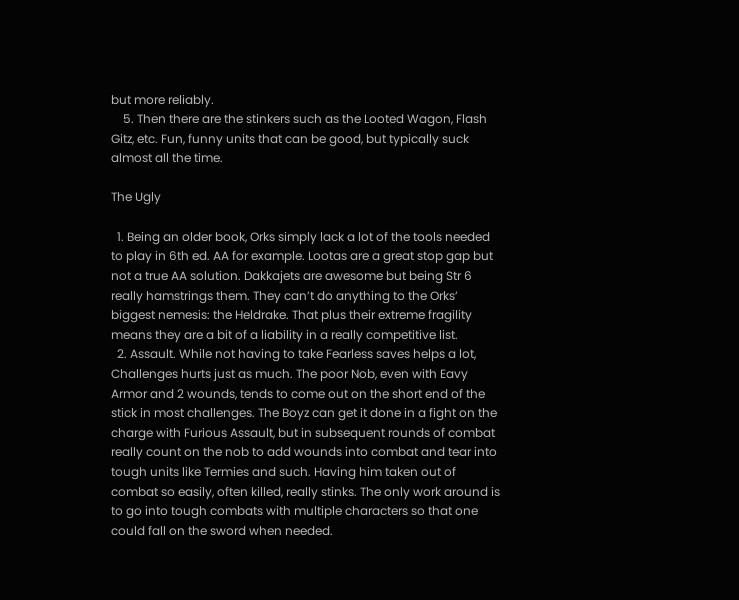but more reliably.
    5. Then there are the stinkers such as the Looted Wagon, Flash Gitz, etc. Fun, funny units that can be good, but typically suck almost all the time.

The Ugly

  1. Being an older book, Orks simply lack a lot of the tools needed to play in 6th ed. AA for example. Lootas are a great stop gap but not a true AA solution. Dakkajets are awesome but being Str 6 really hamstrings them. They can’t do anything to the Orks’ biggest nemesis: the Heldrake. That plus their extreme fragility means they are a bit of a liability in a really competitive list.
  2. Assault. While not having to take Fearless saves helps a lot, Challenges hurts just as much. The poor Nob, even with Eavy Armor and 2 wounds, tends to come out on the short end of the stick in most challenges. The Boyz can get it done in a fight on the charge with Furious Assault, but in subsequent rounds of combat really count on the nob to add wounds into combat and tear into tough units like Termies and such. Having him taken out of combat so easily, often killed, really stinks. The only work around is to go into tough combats with multiple characters so that one could fall on the sword when needed.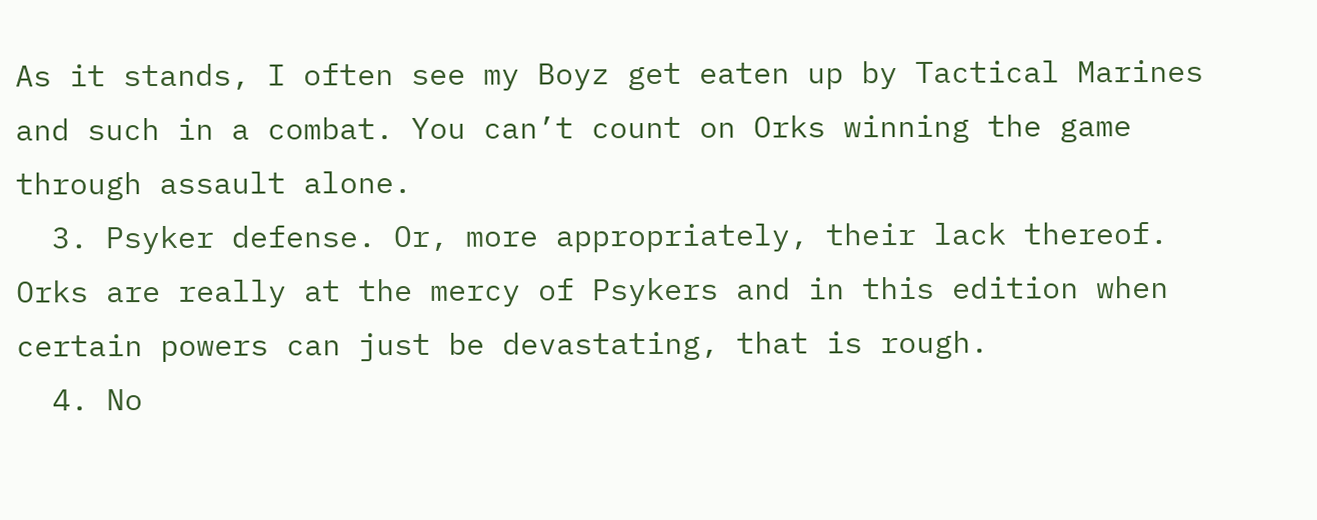As it stands, I often see my Boyz get eaten up by Tactical Marines and such in a combat. You can’t count on Orks winning the game through assault alone.
  3. Psyker defense. Or, more appropriately, their lack thereof. Orks are really at the mercy of Psykers and in this edition when certain powers can just be devastating, that is rough.
  4. No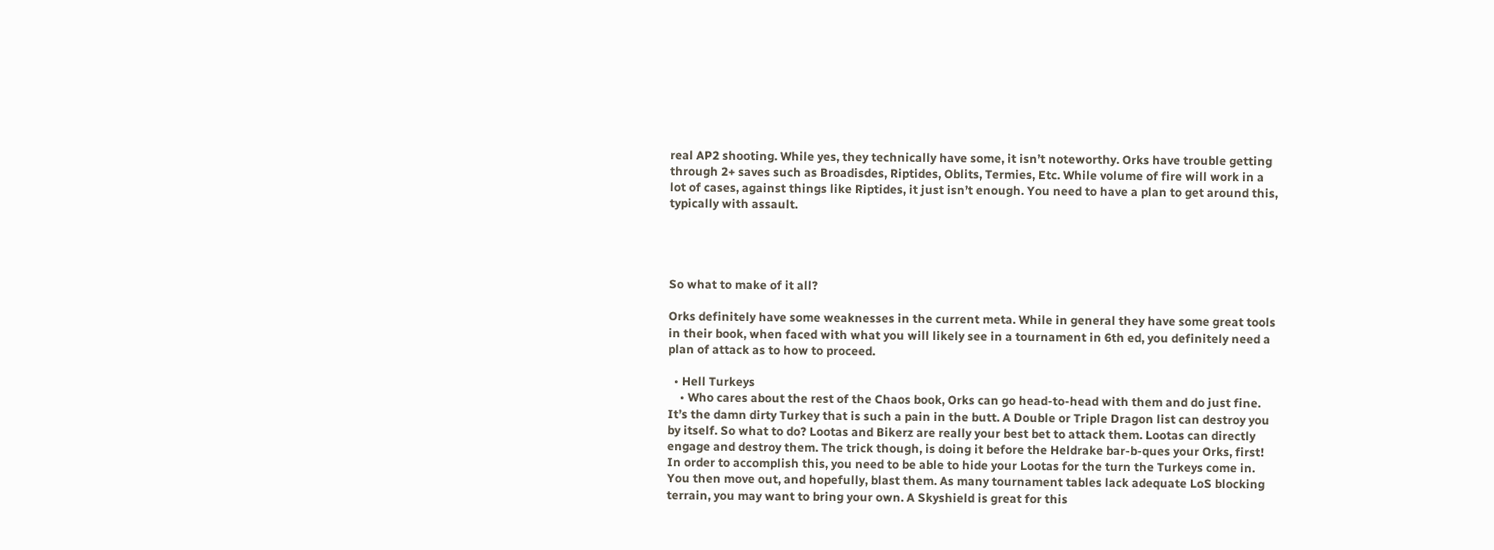real AP2 shooting. While yes, they technically have some, it isn’t noteworthy. Orks have trouble getting through 2+ saves such as Broadisdes, Riptides, Oblits, Termies, Etc. While volume of fire will work in a lot of cases, against things like Riptides, it just isn’t enough. You need to have a plan to get around this, typically with assault.




So what to make of it all?

Orks definitely have some weaknesses in the current meta. While in general they have some great tools in their book, when faced with what you will likely see in a tournament in 6th ed, you definitely need a plan of attack as to how to proceed.

  • Hell Turkeys
    • Who cares about the rest of the Chaos book, Orks can go head-to-head with them and do just fine. It’s the damn dirty Turkey that is such a pain in the butt. A Double or Triple Dragon list can destroy you by itself. So what to do? Lootas and Bikerz are really your best bet to attack them. Lootas can directly engage and destroy them. The trick though, is doing it before the Heldrake bar-b-ques your Orks, first! In order to accomplish this, you need to be able to hide your Lootas for the turn the Turkeys come in. You then move out, and hopefully, blast them. As many tournament tables lack adequate LoS blocking terrain, you may want to bring your own. A Skyshield is great for this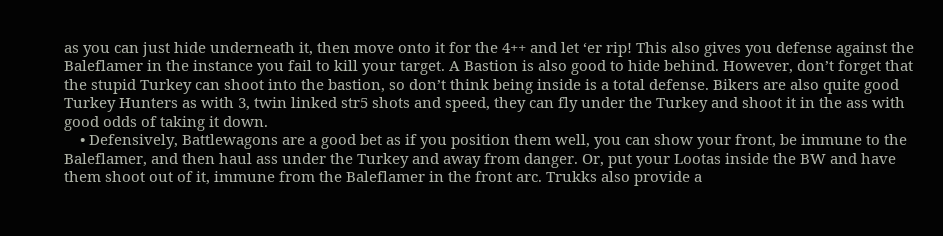as you can just hide underneath it, then move onto it for the 4++ and let ‘er rip! This also gives you defense against the Baleflamer in the instance you fail to kill your target. A Bastion is also good to hide behind. However, don’t forget that the stupid Turkey can shoot into the bastion, so don’t think being inside is a total defense. Bikers are also quite good Turkey Hunters as with 3, twin linked str5 shots and speed, they can fly under the Turkey and shoot it in the ass with good odds of taking it down.
    • Defensively, Battlewagons are a good bet as if you position them well, you can show your front, be immune to the Baleflamer, and then haul ass under the Turkey and away from danger. Or, put your Lootas inside the BW and have them shoot out of it, immune from the Baleflamer in the front arc. Trukks also provide a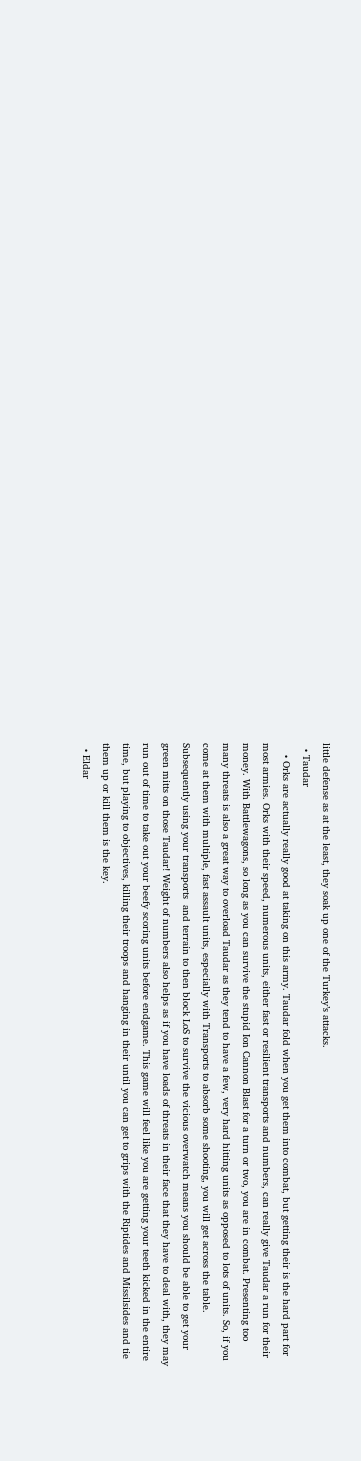little defense as at the least, they soak up one of the Turkey’s attacks.
  • Taudar
    • Orks are actually really good at taking on this army. Taudar fold when you get them into combat, but getting their is the hard part for most armies. Orks with their speed, numerous units, either fast or resilient transports and numbers, can really give Taudar a run for their money. With Battlewagons, so long as you can survive the stupid Ion Cannon Blast for a turn or two, you are in combat. Presenting too many threats is also a great way to overload Taudar as they tend to have a few, very hard hitting units as opposed to lots of units. So, if you come at them with multiple, fast assault units, especially with Transports to absorb some shooting, you will get across the table. Subsequently using your transports  and terrain to then block LoS to survive the vicious overwatch means you should be able to get your green mitts on those Taudar! Weight of numbers also helps as if you have loads of threats in their face that they have to deal with, they may run out of time to take out your beefy scoring units before endgame. This game will feel like you are getting your teeth kicked in the entire time, but playing to objectives, killing their troops and hanging in their until you can get to grips with the Riptides and Missilsides and tie them up or kill them is the key.
  • Eldar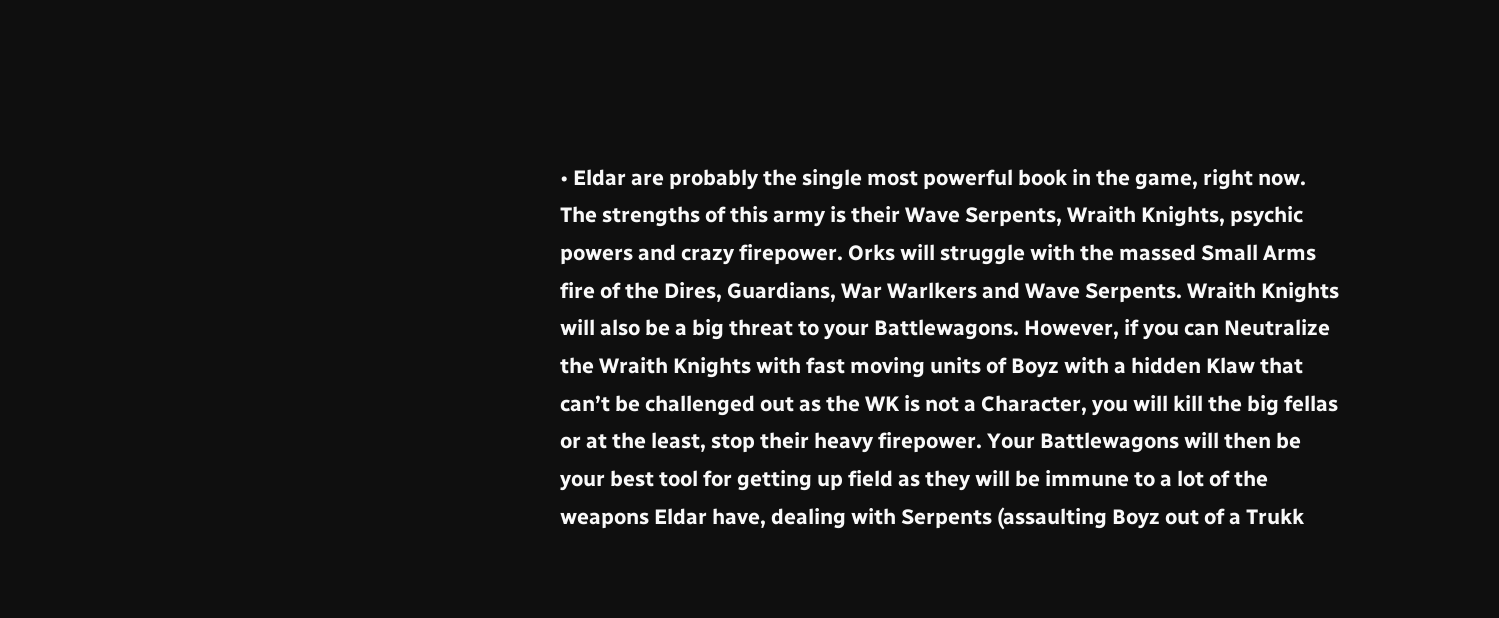• Eldar are probably the single most powerful book in the game, right now. The strengths of this army is their Wave Serpents, Wraith Knights, psychic powers and crazy firepower. Orks will struggle with the massed Small Arms fire of the Dires, Guardians, War Warlkers and Wave Serpents. Wraith Knights will also be a big threat to your Battlewagons. However, if you can Neutralize the Wraith Knights with fast moving units of Boyz with a hidden Klaw that can’t be challenged out as the WK is not a Character, you will kill the big fellas or at the least, stop their heavy firepower. Your Battlewagons will then be your best tool for getting up field as they will be immune to a lot of the weapons Eldar have, dealing with Serpents (assaulting Boyz out of a Trukk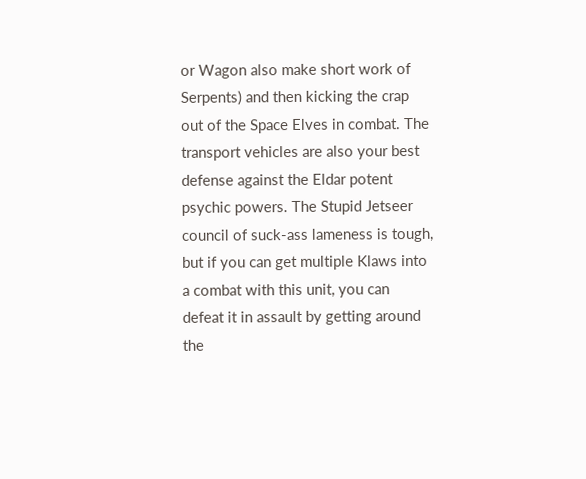or Wagon also make short work of Serpents) and then kicking the crap out of the Space Elves in combat. The transport vehicles are also your best defense against the Eldar potent psychic powers. The Stupid Jetseer council of suck-ass lameness is tough, but if you can get multiple Klaws into a combat with this unit, you can defeat it in assault by getting around the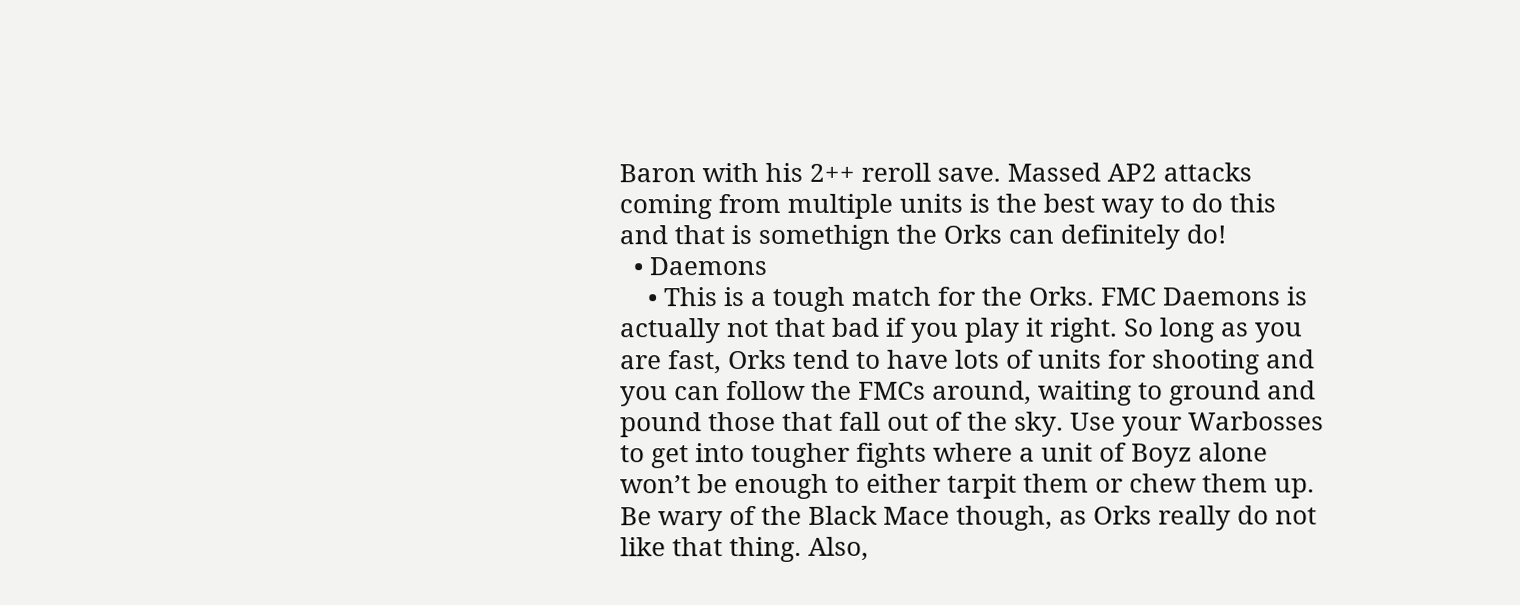Baron with his 2++ reroll save. Massed AP2 attacks coming from multiple units is the best way to do this and that is somethign the Orks can definitely do!
  • Daemons
    • This is a tough match for the Orks. FMC Daemons is actually not that bad if you play it right. So long as you are fast, Orks tend to have lots of units for shooting and you can follow the FMCs around, waiting to ground and pound those that fall out of the sky. Use your Warbosses to get into tougher fights where a unit of Boyz alone won’t be enough to either tarpit them or chew them up. Be wary of the Black Mace though, as Orks really do not like that thing. Also,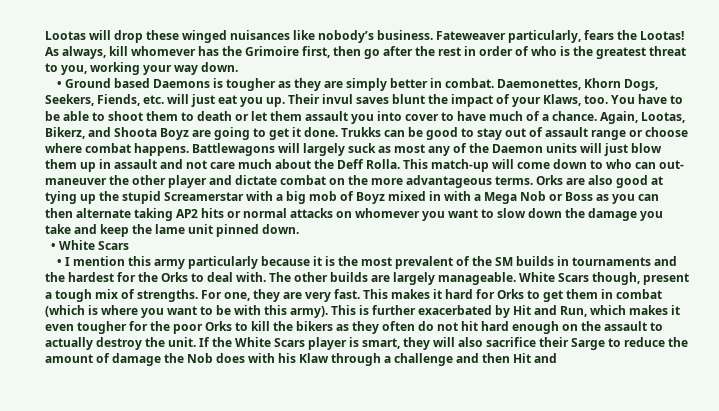Lootas will drop these winged nuisances like nobody’s business. Fateweaver particularly, fears the Lootas! As always, kill whomever has the Grimoire first, then go after the rest in order of who is the greatest threat to you, working your way down.
    • Ground based Daemons is tougher as they are simply better in combat. Daemonettes, Khorn Dogs, Seekers, Fiends, etc. will just eat you up. Their invul saves blunt the impact of your Klaws, too. You have to be able to shoot them to death or let them assault you into cover to have much of a chance. Again, Lootas, Bikerz, and Shoota Boyz are going to get it done. Trukks can be good to stay out of assault range or choose where combat happens. Battlewagons will largely suck as most any of the Daemon units will just blow them up in assault and not care much about the Deff Rolla. This match-up will come down to who can out-maneuver the other player and dictate combat on the more advantageous terms. Orks are also good at tying up the stupid Screamerstar with a big mob of Boyz mixed in with a Mega Nob or Boss as you can then alternate taking AP2 hits or normal attacks on whomever you want to slow down the damage you take and keep the lame unit pinned down.
  • White Scars
    • I mention this army particularly because it is the most prevalent of the SM builds in tournaments and the hardest for the Orks to deal with. The other builds are largely manageable. White Scars though, present a tough mix of strengths. For one, they are very fast. This makes it hard for Orks to get them in combat (which is where you want to be with this army). This is further exacerbated by Hit and Run, which makes it even tougher for the poor Orks to kill the bikers as they often do not hit hard enough on the assault to actually destroy the unit. If the White Scars player is smart, they will also sacrifice their Sarge to reduce the amount of damage the Nob does with his Klaw through a challenge and then Hit and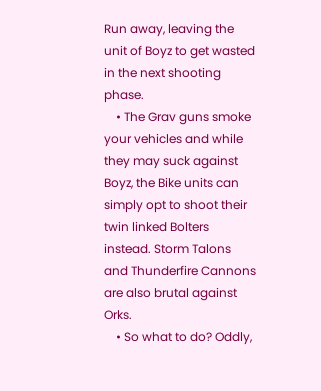Run away, leaving the unit of Boyz to get wasted in the next shooting phase.
    • The Grav guns smoke your vehicles and while they may suck against Boyz, the Bike units can simply opt to shoot their twin linked Bolters instead. Storm Talons and Thunderfire Cannons are also brutal against Orks.
    • So what to do? Oddly,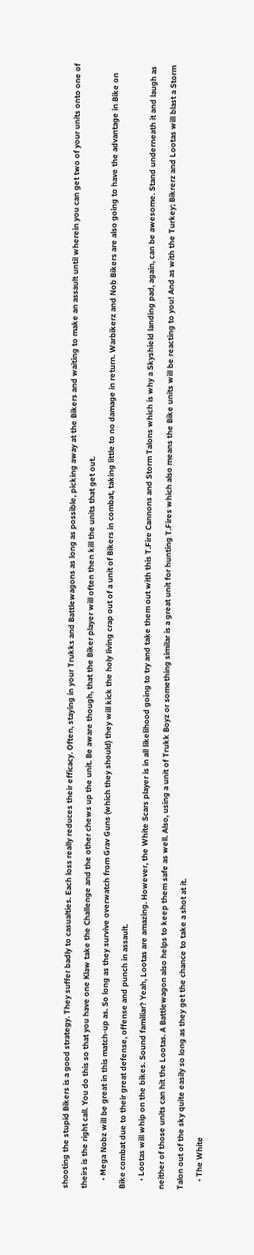shooting the stupid Bikers is a good strategy. They suffer badly to casualties. Each loss really reduces their efficacy. Often, staying in your Trukks and Battlewagons as long as possible, picking away at the Bikers and waiting to make an assault until wherein you can get two of your units onto one of theirs is the right call. You do this so that you have one Klaw take the Challenge and the other chews up the unit. Be aware though, that the Biker player will often then kill the units that get out.
    • Mega Nobz will be great in this match-up as. So long as they survive overwatch from Grav Guns (which they should) they will kick the holy living crap out of a unit of Bikers in combat, taking little to no damage in return. Warbikerz and Nob Bikers are also going to have the advantage in Bike on Bike combat due to their great defense, offense and punch in assault.
    • Lootas will whip on the bikes. Sound familiar? Yeah, Lootas are amazing. However, the White Scars player is in all likelihood going to try and take them out with this T.Fire Cannons and Storm Talons which is why a Skyshield landing pad, again, can be awesome. Stand underneath it and laugh as neither of those units can hit the Lootas. A Battlewagon also helps to keep them safe as well. Also, using a unit of Trukk Boyz or something similar is a great unit for hunting T.Fires which also means the Bike units will be reacting to you! And as with the Turkey; Bikrerz and Lootas will blast a Storm Talon out of the sky quite easily so long as they get the chance to take a shot at it.
    • The White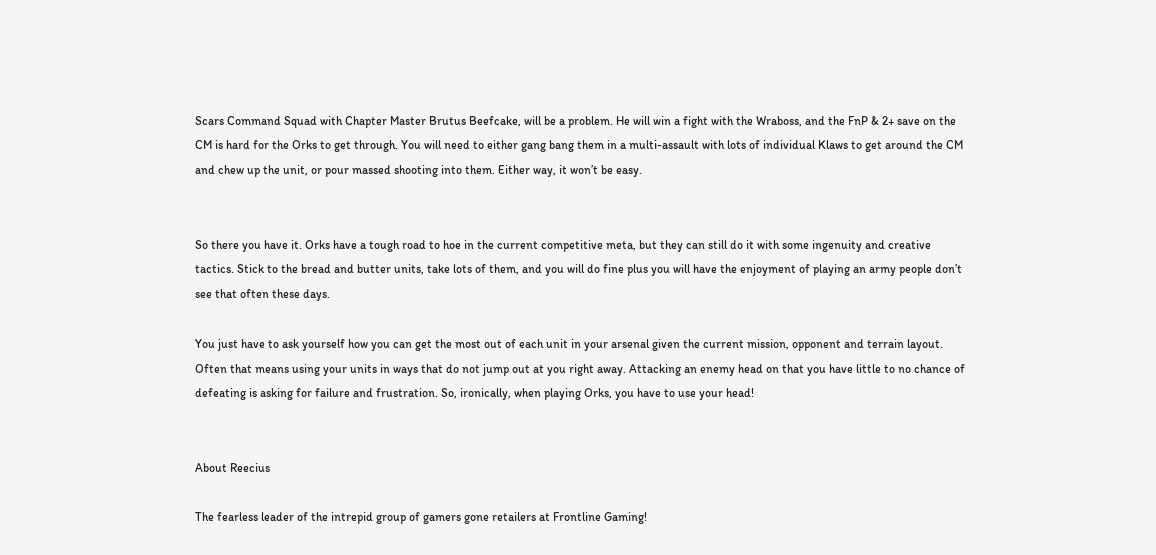Scars Command Squad with Chapter Master Brutus Beefcake, will be a problem. He will win a fight with the Wraboss, and the FnP & 2+ save on the CM is hard for the Orks to get through. You will need to either gang bang them in a multi-assault with lots of individual Klaws to get around the CM and chew up the unit, or pour massed shooting into them. Either way, it won’t be easy.


So there you have it. Orks have a tough road to hoe in the current competitive meta, but they can still do it with some ingenuity and creative tactics. Stick to the bread and butter units, take lots of them, and you will do fine plus you will have the enjoyment of playing an army people don’t see that often these days.

You just have to ask yourself how you can get the most out of each unit in your arsenal given the current mission, opponent and terrain layout. Often that means using your units in ways that do not jump out at you right away. Attacking an enemy head on that you have little to no chance of defeating is asking for failure and frustration. So, ironically, when playing Orks, you have to use your head!


About Reecius

The fearless leader of the intrepid group of gamers gone retailers at Frontline Gaming!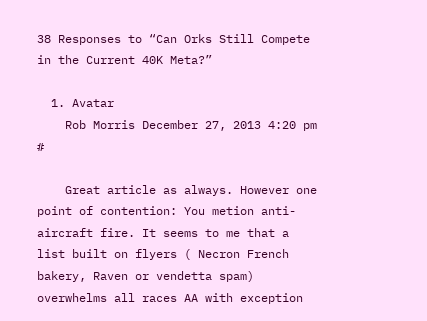38 Responses to “Can Orks Still Compete in the Current 40K Meta?”

  1. Avatar
    Rob Morris December 27, 2013 4:20 pm #

    Great article as always. However one point of contention: You metion anti-aircraft fire. It seems to me that a list built on flyers ( Necron French bakery, Raven or vendetta spam) overwhelms all races AA with exception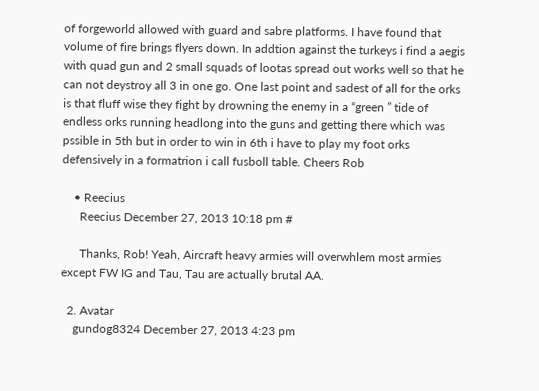of forgeworld allowed with guard and sabre platforms. I have found that volume of fire brings flyers down. In addtion against the turkeys i find a aegis with quad gun and 2 small squads of lootas spread out works well so that he can not deystroy all 3 in one go. One last point and sadest of all for the orks is that fluff wise they fight by drowning the enemy in a “green ” tide of endless orks running headlong into the guns and getting there which was pssible in 5th but in order to win in 6th i have to play my foot orks defensively in a formatrion i call fusboll table. Cheers Rob

    • Reecius
      Reecius December 27, 2013 10:18 pm #

      Thanks, Rob! Yeah, Aircraft heavy armies will overwhlem most armies except FW IG and Tau, Tau are actually brutal AA.

  2. Avatar
    gundog8324 December 27, 2013 4:23 pm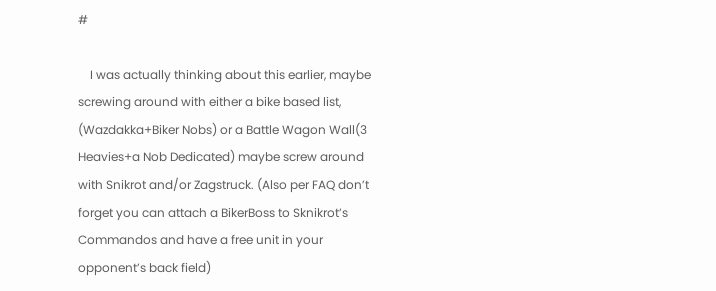#

    I was actually thinking about this earlier, maybe screwing around with either a bike based list, (Wazdakka+Biker Nobs) or a Battle Wagon Wall(3 Heavies+a Nob Dedicated) maybe screw around with Snikrot and/or Zagstruck. (Also per FAQ don’t forget you can attach a BikerBoss to Sknikrot’s Commandos and have a free unit in your opponent’s back field)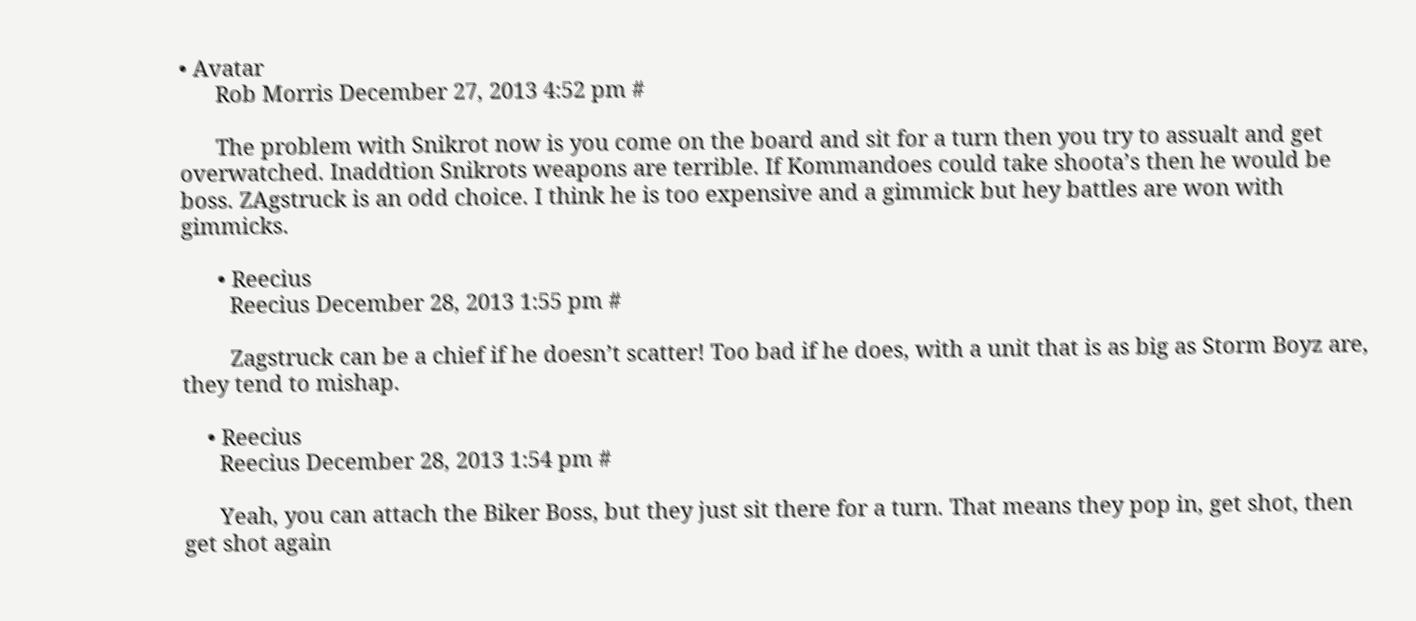• Avatar
      Rob Morris December 27, 2013 4:52 pm #

      The problem with Snikrot now is you come on the board and sit for a turn then you try to assualt and get overwatched. Inaddtion Snikrots weapons are terrible. If Kommandoes could take shoota’s then he would be boss. ZAgstruck is an odd choice. I think he is too expensive and a gimmick but hey battles are won with gimmicks.

      • Reecius
        Reecius December 28, 2013 1:55 pm #

        Zagstruck can be a chief if he doesn’t scatter! Too bad if he does, with a unit that is as big as Storm Boyz are, they tend to mishap.

    • Reecius
      Reecius December 28, 2013 1:54 pm #

      Yeah, you can attach the Biker Boss, but they just sit there for a turn. That means they pop in, get shot, then get shot again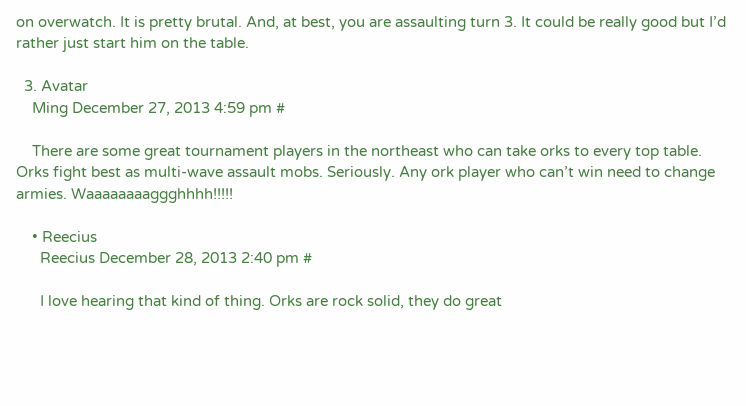on overwatch. It is pretty brutal. And, at best, you are assaulting turn 3. It could be really good but I’d rather just start him on the table.

  3. Avatar
    Ming December 27, 2013 4:59 pm #

    There are some great tournament players in the northeast who can take orks to every top table. Orks fight best as multi-wave assault mobs. Seriously. Any ork player who can’t win need to change armies. Waaaaaaaaggghhhh!!!!!

    • Reecius
      Reecius December 28, 2013 2:40 pm #

      I love hearing that kind of thing. Orks are rock solid, they do great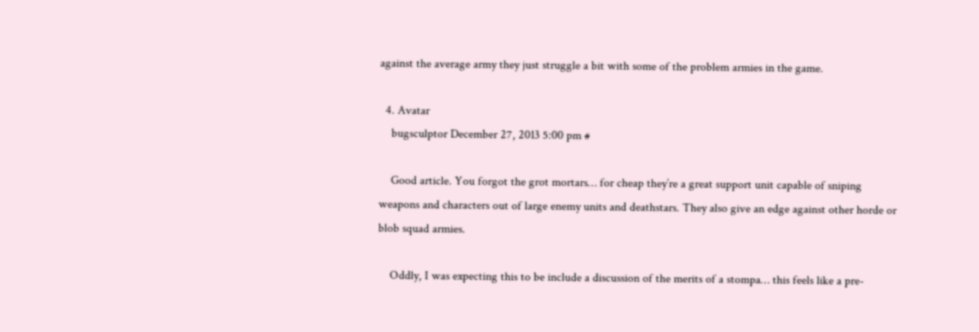against the average army they just struggle a bit with some of the problem armies in the game.

  4. Avatar
    bugsculptor December 27, 2013 5:00 pm #

    Good article. You forgot the grot mortars… for cheap they’re a great support unit capable of sniping weapons and characters out of large enemy units and deathstars. They also give an edge against other horde or blob squad armies.

    Oddly, I was expecting this to be include a discussion of the merits of a stompa… this feels like a pre-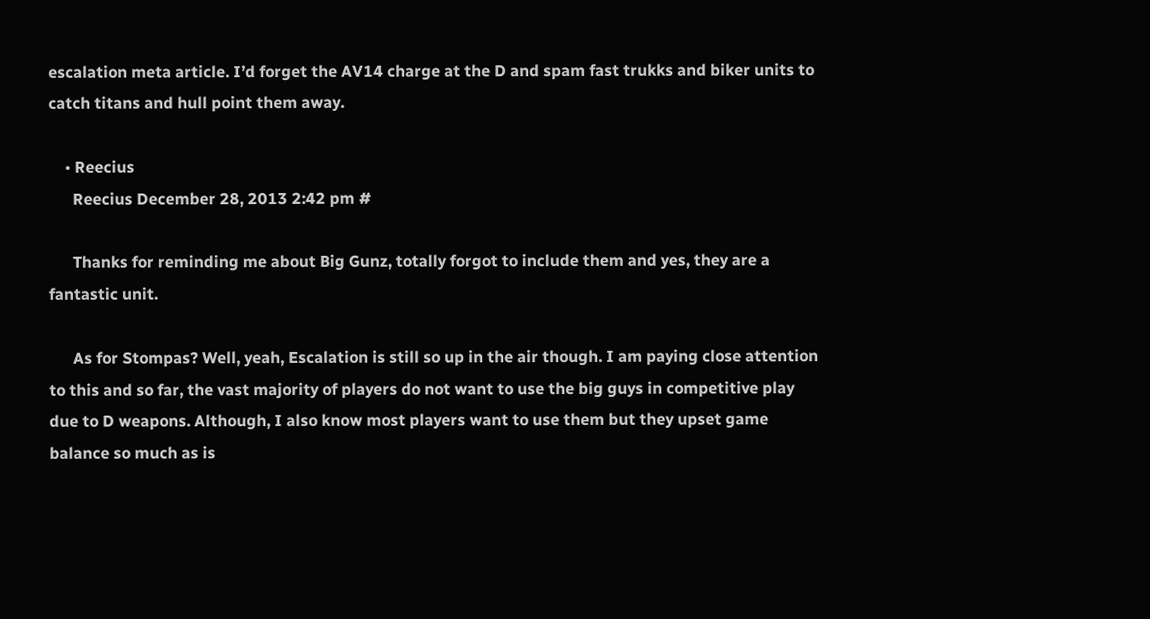escalation meta article. I’d forget the AV14 charge at the D and spam fast trukks and biker units to catch titans and hull point them away.

    • Reecius
      Reecius December 28, 2013 2:42 pm #

      Thanks for reminding me about Big Gunz, totally forgot to include them and yes, they are a fantastic unit.

      As for Stompas? Well, yeah, Escalation is still so up in the air though. I am paying close attention to this and so far, the vast majority of players do not want to use the big guys in competitive play due to D weapons. Although, I also know most players want to use them but they upset game balance so much as is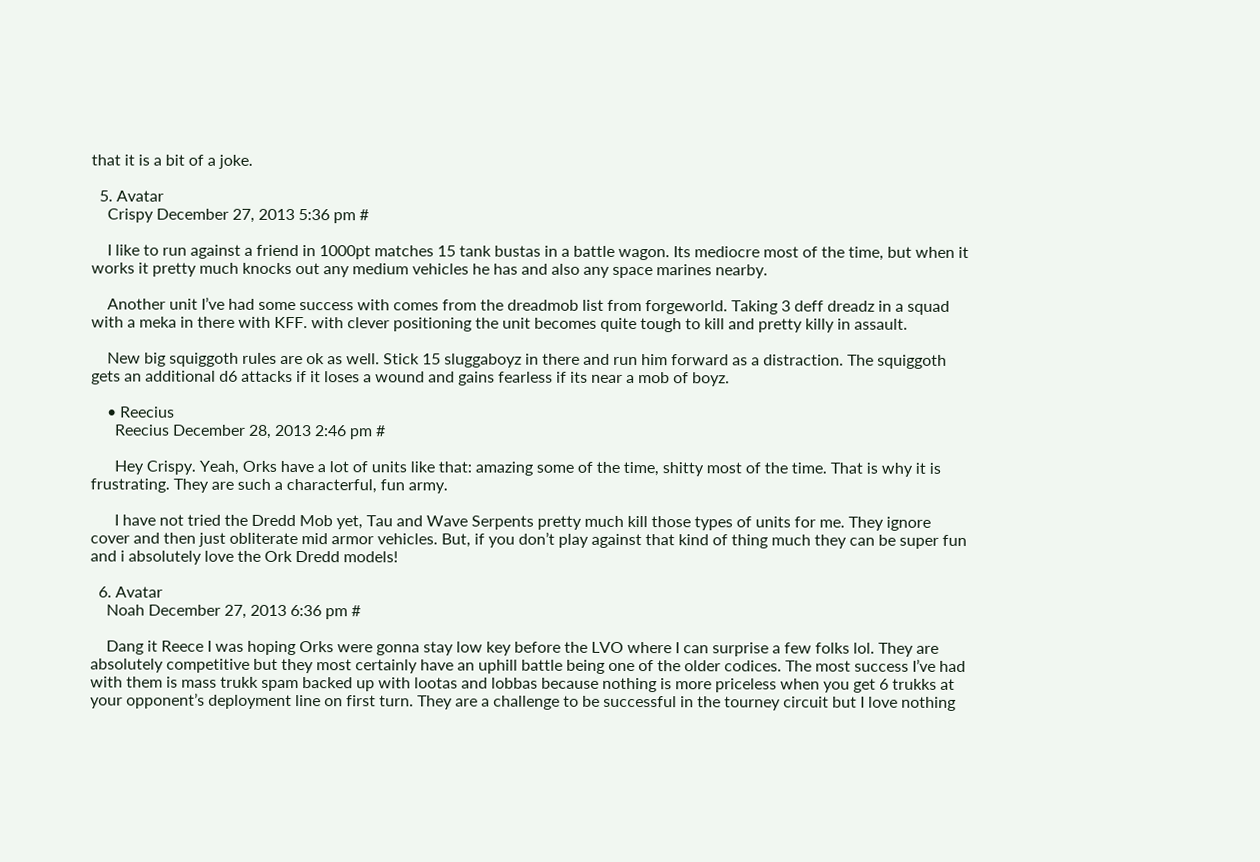that it is a bit of a joke.

  5. Avatar
    Crispy December 27, 2013 5:36 pm #

    I like to run against a friend in 1000pt matches 15 tank bustas in a battle wagon. Its mediocre most of the time, but when it works it pretty much knocks out any medium vehicles he has and also any space marines nearby.

    Another unit I’ve had some success with comes from the dreadmob list from forgeworld. Taking 3 deff dreadz in a squad with a meka in there with KFF. with clever positioning the unit becomes quite tough to kill and pretty killy in assault.

    New big squiggoth rules are ok as well. Stick 15 sluggaboyz in there and run him forward as a distraction. The squiggoth gets an additional d6 attacks if it loses a wound and gains fearless if its near a mob of boyz.

    • Reecius
      Reecius December 28, 2013 2:46 pm #

      Hey Crispy. Yeah, Orks have a lot of units like that: amazing some of the time, shitty most of the time. That is why it is frustrating. They are such a characterful, fun army.

      I have not tried the Dredd Mob yet, Tau and Wave Serpents pretty much kill those types of units for me. They ignore cover and then just obliterate mid armor vehicles. But, if you don’t play against that kind of thing much they can be super fun and i absolutely love the Ork Dredd models!

  6. Avatar
    Noah December 27, 2013 6:36 pm #

    Dang it Reece I was hoping Orks were gonna stay low key before the LVO where I can surprise a few folks lol. They are absolutely competitive but they most certainly have an uphill battle being one of the older codices. The most success I’ve had with them is mass trukk spam backed up with lootas and lobbas because nothing is more priceless when you get 6 trukks at your opponent’s deployment line on first turn. They are a challenge to be successful in the tourney circuit but I love nothing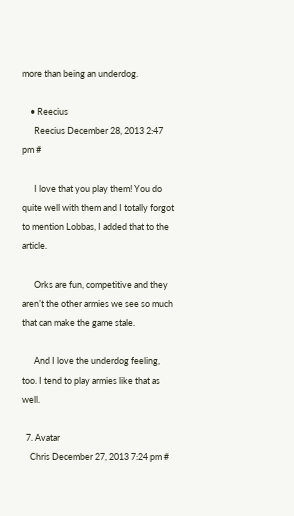more than being an underdog.

    • Reecius
      Reecius December 28, 2013 2:47 pm #

      I love that you play them! You do quite well with them and I totally forgot to mention Lobbas, I added that to the article.

      Orks are fun, competitive and they aren’t the other armies we see so much that can make the game stale.

      And I love the underdog feeling, too. I tend to play armies like that as well.

  7. Avatar
    Chris December 27, 2013 7:24 pm #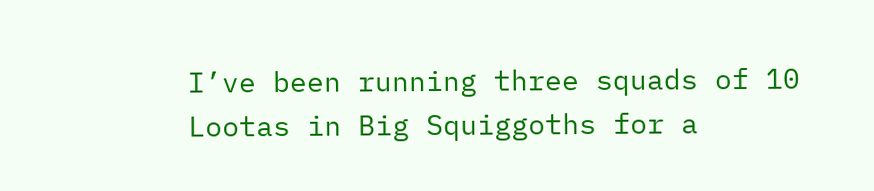I’ve been running three squads of 10 Lootas in Big Squiggoths for a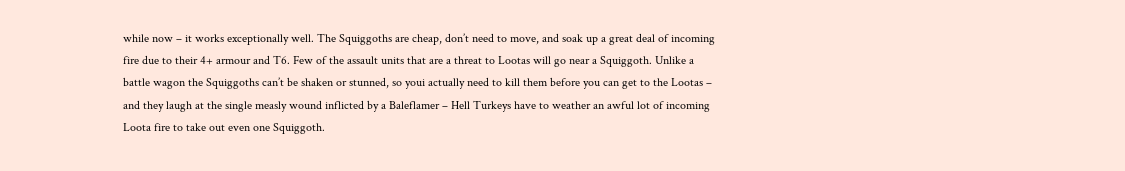while now – it works exceptionally well. The Squiggoths are cheap, don’t need to move, and soak up a great deal of incoming fire due to their 4+ armour and T6. Few of the assault units that are a threat to Lootas will go near a Squiggoth. Unlike a battle wagon the Squiggoths can’t be shaken or stunned, so youi actually need to kill them before you can get to the Lootas – and they laugh at the single measly wound inflicted by a Baleflamer – Hell Turkeys have to weather an awful lot of incoming Loota fire to take out even one Squiggoth.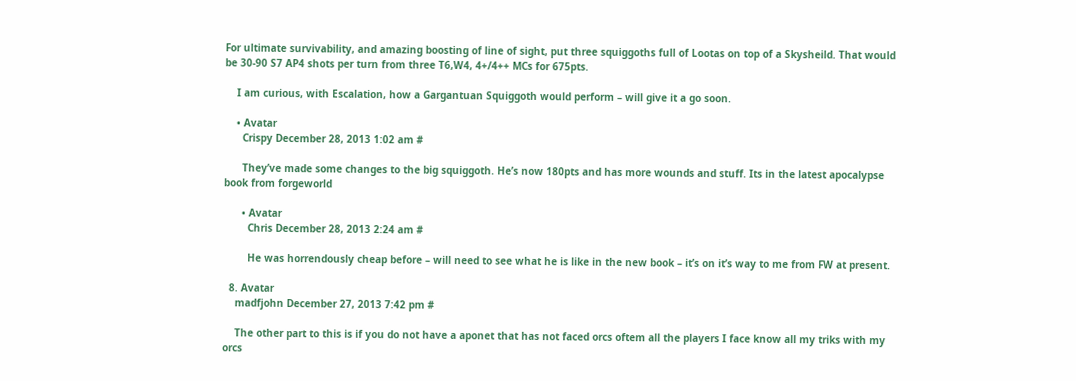For ultimate survivability, and amazing boosting of line of sight, put three squiggoths full of Lootas on top of a Skysheild. That would be 30-90 S7 AP4 shots per turn from three T6,W4, 4+/4++ MCs for 675pts.

    I am curious, with Escalation, how a Gargantuan Squiggoth would perform – will give it a go soon.

    • Avatar
      Crispy December 28, 2013 1:02 am #

      They’ve made some changes to the big squiggoth. He’s now 180pts and has more wounds and stuff. Its in the latest apocalypse book from forgeworld

      • Avatar
        Chris December 28, 2013 2:24 am #

        He was horrendously cheap before – will need to see what he is like in the new book – it’s on it’s way to me from FW at present.

  8. Avatar
    madfjohn December 27, 2013 7:42 pm #

    The other part to this is if you do not have a aponet that has not faced orcs oftem all the players I face know all my triks with my orcs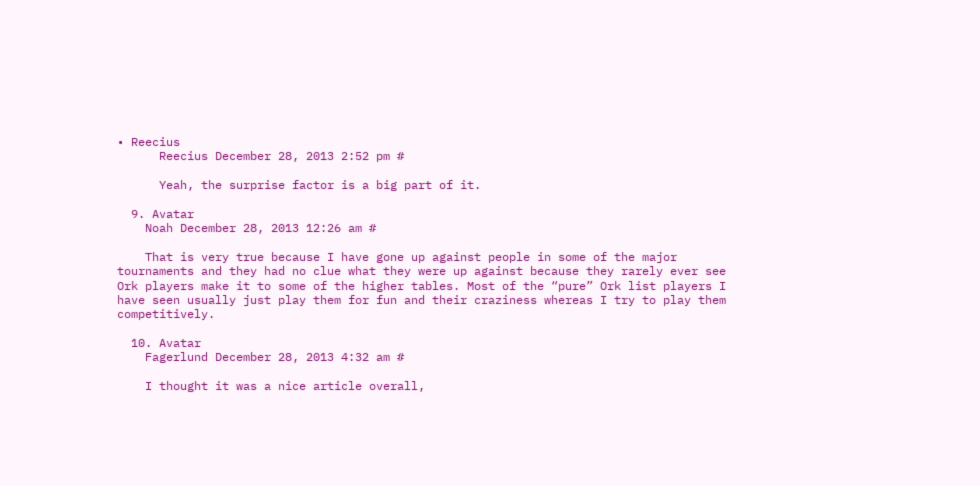• Reecius
      Reecius December 28, 2013 2:52 pm #

      Yeah, the surprise factor is a big part of it.

  9. Avatar
    Noah December 28, 2013 12:26 am #

    That is very true because I have gone up against people in some of the major tournaments and they had no clue what they were up against because they rarely ever see Ork players make it to some of the higher tables. Most of the “pure” Ork list players I have seen usually just play them for fun and their craziness whereas I try to play them competitively.

  10. Avatar
    Fagerlund December 28, 2013 4:32 am #

    I thought it was a nice article overall,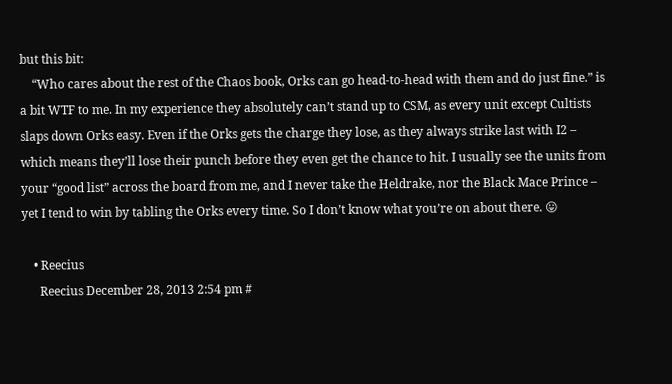but this bit:
    “Who cares about the rest of the Chaos book, Orks can go head-to-head with them and do just fine.” is a bit WTF to me. In my experience they absolutely can’t stand up to CSM, as every unit except Cultists slaps down Orks easy. Even if the Orks gets the charge they lose, as they always strike last with I2 – which means they’ll lose their punch before they even get the chance to hit. I usually see the units from your “good list” across the board from me, and I never take the Heldrake, nor the Black Mace Prince – yet I tend to win by tabling the Orks every time. So I don’t know what you’re on about there. 😛

    • Reecius
      Reecius December 28, 2013 2:54 pm #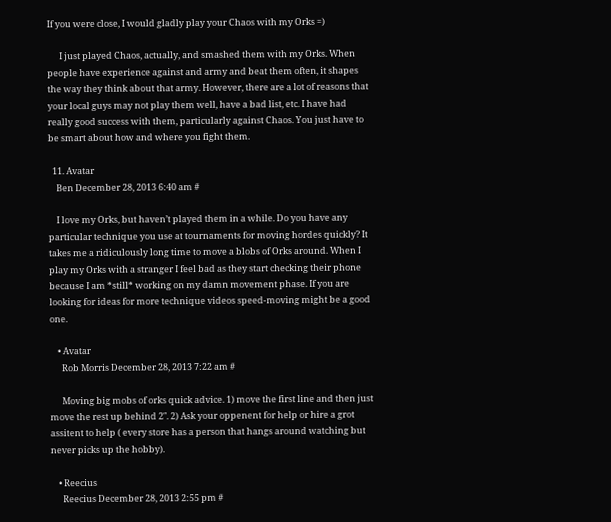If you were close, I would gladly play your Chaos with my Orks =)

      I just played Chaos, actually, and smashed them with my Orks. When people have experience against and army and beat them often, it shapes the way they think about that army. However, there are a lot of reasons that your local guys may not play them well, have a bad list, etc. I have had really good success with them, particularly against Chaos. You just have to be smart about how and where you fight them.

  11. Avatar
    Ben December 28, 2013 6:40 am #

    I love my Orks, but haven’t played them in a while. Do you have any particular technique you use at tournaments for moving hordes quickly? It takes me a ridiculously long time to move a blobs of Orks around. When I play my Orks with a stranger I feel bad as they start checking their phone because I am *still* working on my damn movement phase. If you are looking for ideas for more technique videos speed-moving might be a good one.

    • Avatar
      Rob Morris December 28, 2013 7:22 am #

      Moving big mobs of orks quick advice. 1) move the first line and then just move the rest up behind 2″. 2) Ask your oppenent for help or hire a grot assitent to help ( every store has a person that hangs around watching but never picks up the hobby).

    • Reecius
      Reecius December 28, 2013 2:55 pm #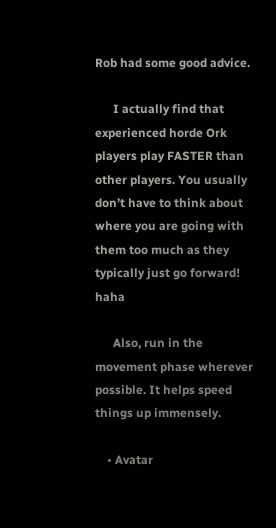Rob had some good advice.

      I actually find that experienced horde Ork players play FASTER than other players. You usually don’t have to think about where you are going with them too much as they typically just go forward! haha

      Also, run in the movement phase wherever possible. It helps speed things up immensely.

    • Avatar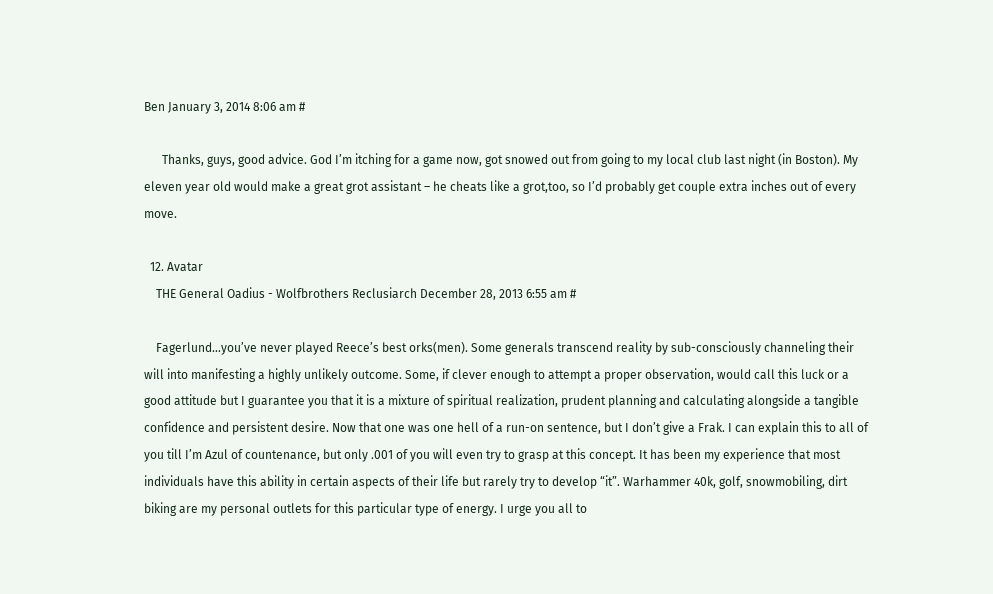Ben January 3, 2014 8:06 am #

      Thanks, guys, good advice. God I’m itching for a game now, got snowed out from going to my local club last night (in Boston). My eleven year old would make a great grot assistant – he cheats like a grot,too, so I’d probably get couple extra inches out of every move.

  12. Avatar
    THE General Oadius - Wolfbrothers Reclusiarch December 28, 2013 6:55 am #

    Fagerlund…you’ve never played Reece’s best orks(men). Some generals transcend reality by sub-consciously channeling their will into manifesting a highly unlikely outcome. Some, if clever enough to attempt a proper observation, would call this luck or a good attitude but I guarantee you that it is a mixture of spiritual realization, prudent planning and calculating alongside a tangible confidence and persistent desire. Now that one was one hell of a run-on sentence, but I don’t give a Frak. I can explain this to all of you till I’m Azul of countenance, but only .001 of you will even try to grasp at this concept. It has been my experience that most individuals have this ability in certain aspects of their life but rarely try to develop “it”. Warhammer 40k, golf, snowmobiling, dirt biking are my personal outlets for this particular type of energy. I urge you all to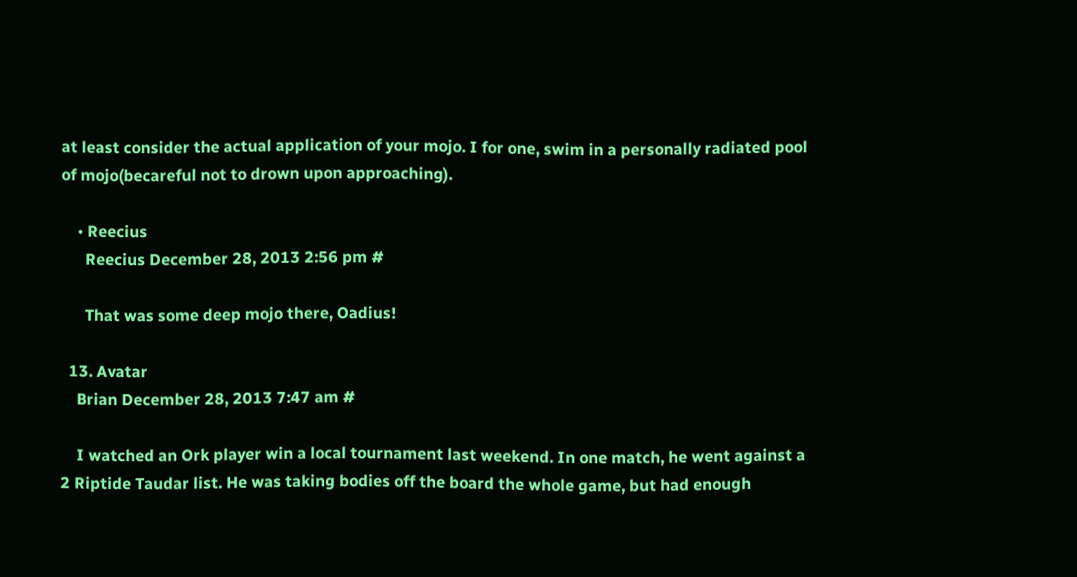at least consider the actual application of your mojo. I for one, swim in a personally radiated pool of mojo(becareful not to drown upon approaching).

    • Reecius
      Reecius December 28, 2013 2:56 pm #

      That was some deep mojo there, Oadius!

  13. Avatar
    Brian December 28, 2013 7:47 am #

    I watched an Ork player win a local tournament last weekend. In one match, he went against a 2 Riptide Taudar list. He was taking bodies off the board the whole game, but had enough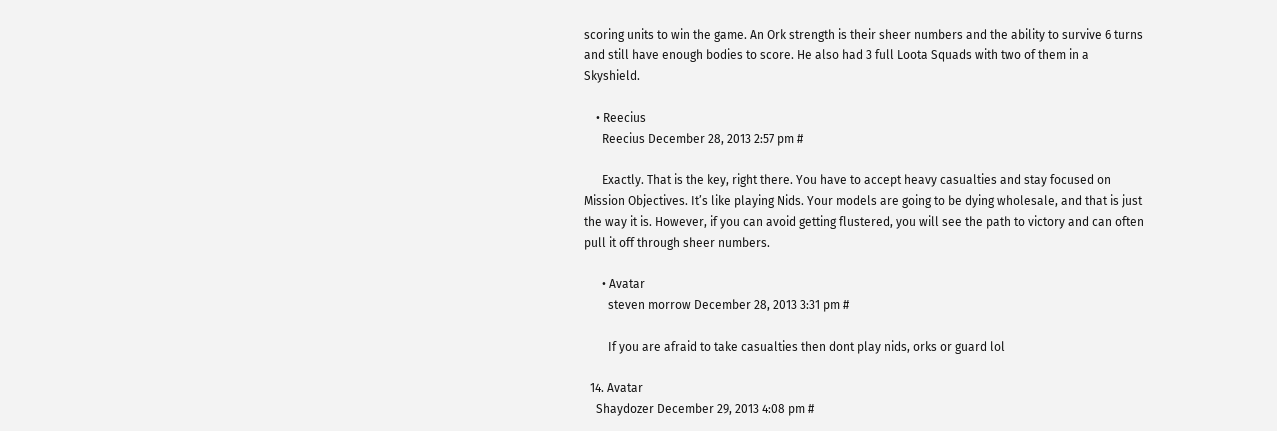scoring units to win the game. An Ork strength is their sheer numbers and the ability to survive 6 turns and still have enough bodies to score. He also had 3 full Loota Squads with two of them in a Skyshield.

    • Reecius
      Reecius December 28, 2013 2:57 pm #

      Exactly. That is the key, right there. You have to accept heavy casualties and stay focused on Mission Objectives. It’s like playing Nids. Your models are going to be dying wholesale, and that is just the way it is. However, if you can avoid getting flustered, you will see the path to victory and can often pull it off through sheer numbers.

      • Avatar
        steven morrow December 28, 2013 3:31 pm #

        If you are afraid to take casualties then dont play nids, orks or guard lol

  14. Avatar
    Shaydozer December 29, 2013 4:08 pm #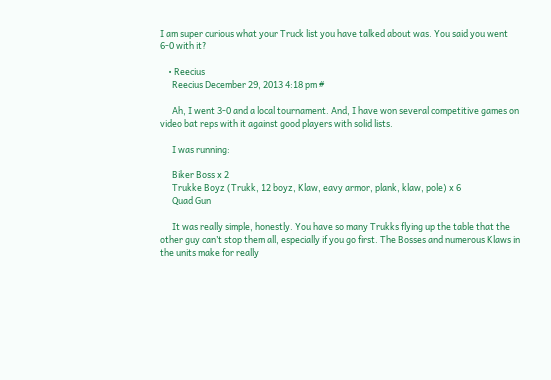I am super curious what your Truck list you have talked about was. You said you went 6-0 with it?

    • Reecius
      Reecius December 29, 2013 4:18 pm #

      Ah, I went 3-0 and a local tournament. And, I have won several competitive games on video bat reps with it against good players with solid lists.

      I was running:

      Biker Boss x 2
      Trukke Boyz (Trukk, 12 boyz, Klaw, eavy armor, plank, klaw, pole) x 6
      Quad Gun

      It was really simple, honestly. You have so many Trukks flying up the table that the other guy can’t stop them all, especially if you go first. The Bosses and numerous Klaws in the units make for really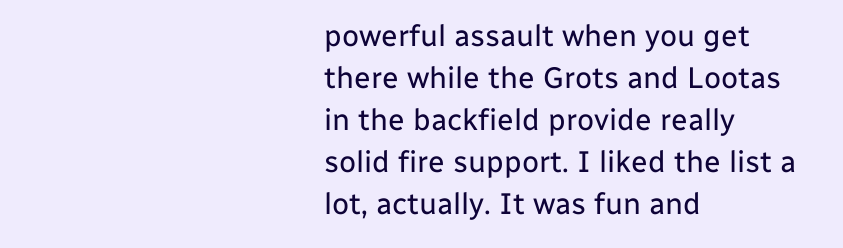powerful assault when you get there while the Grots and Lootas in the backfield provide really solid fire support. I liked the list a lot, actually. It was fun and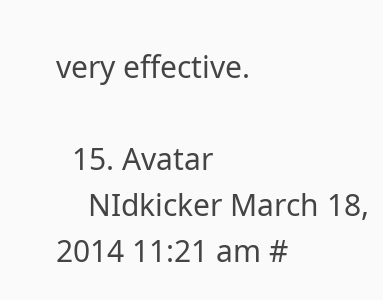very effective.

  15. Avatar
    NIdkicker March 18, 2014 11:21 am #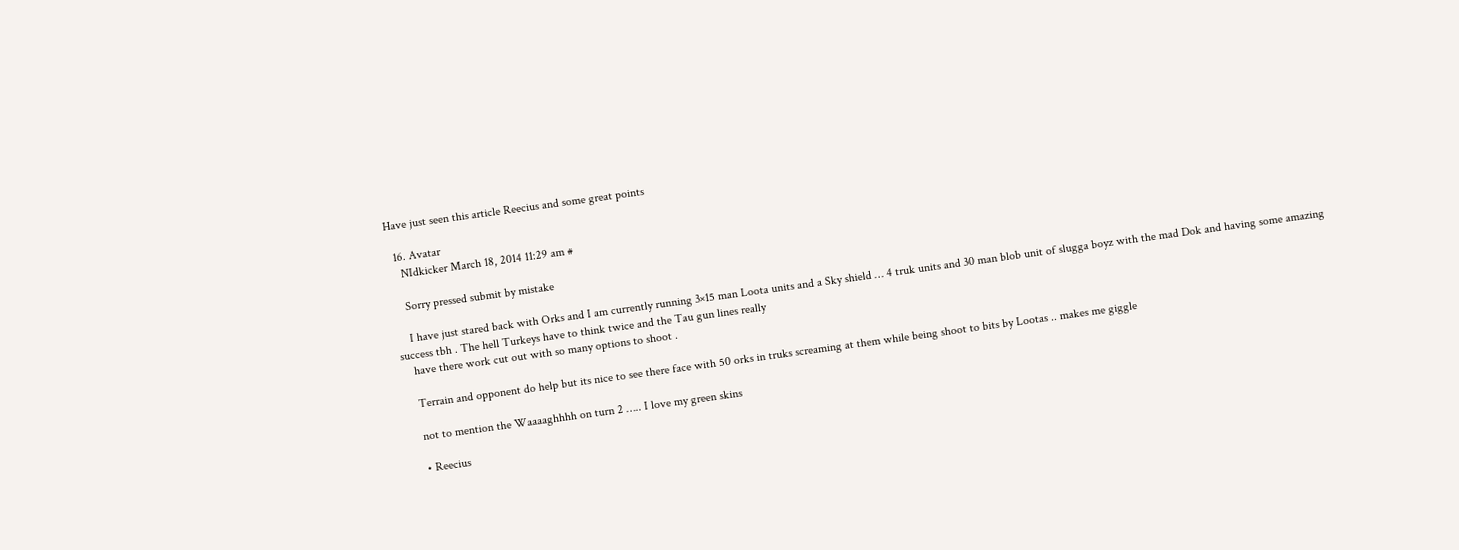Have just seen this article Reecius and some great points

  16. Avatar
    NIdkicker March 18, 2014 11:29 am #

    Sorry pressed submit by mistake

    I have just stared back with Orks and I am currently running 3×15 man Loota units and a Sky shield … 4 truk units and 30 man blob unit of slugga boyz with the mad Dok and having some amazing success tbh . The hell Turkeys have to think twice and the Tau gun lines really
    have there work cut out with so many options to shoot .

    Terrain and opponent do help but its nice to see there face with 50 orks in truks screaming at them while being shoot to bits by Lootas .. makes me giggle

    not to mention the Waaaaghhhh on turn 2 ….. I love my green skins

    • Reecius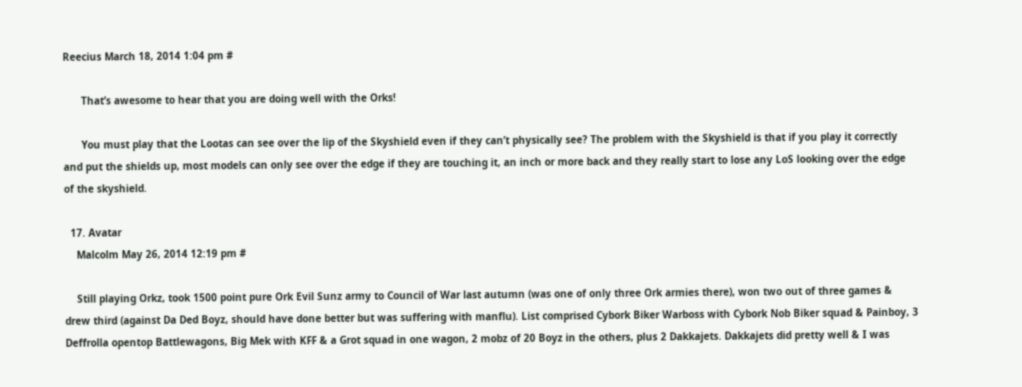Reecius March 18, 2014 1:04 pm #

      That’s awesome to hear that you are doing well with the Orks!

      You must play that the Lootas can see over the lip of the Skyshield even if they can’t physically see? The problem with the Skyshield is that if you play it correctly and put the shields up, most models can only see over the edge if they are touching it, an inch or more back and they really start to lose any LoS looking over the edge of the skyshield.

  17. Avatar
    Malcolm May 26, 2014 12:19 pm #

    Still playing Orkz, took 1500 point pure Ork Evil Sunz army to Council of War last autumn (was one of only three Ork armies there), won two out of three games & drew third (against Da Ded Boyz, should have done better but was suffering with manflu). List comprised Cybork Biker Warboss with Cybork Nob Biker squad & Painboy, 3 Deffrolla opentop Battlewagons, Big Mek with KFF & a Grot squad in one wagon, 2 mobz of 20 Boyz in the others, plus 2 Dakkajets. Dakkajets did pretty well & I was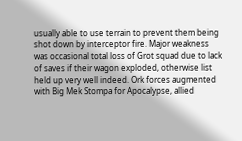usually able to use terrain to prevent them being shot down by interceptor fire. Major weakness was occasional total loss of Grot squad due to lack of saves if their wagon exploded, otherwise list held up very well indeed. Ork forces augmented with Big Mek Stompa for Apocalypse, allied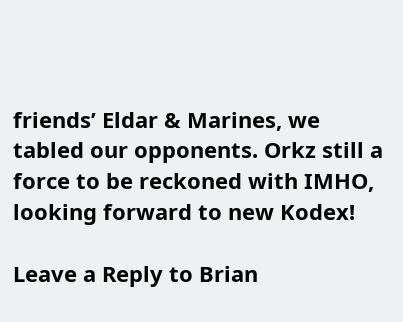friends’ Eldar & Marines, we tabled our opponents. Orkz still a force to be reckoned with IMHO, looking forward to new Kodex!

Leave a Reply to Brian